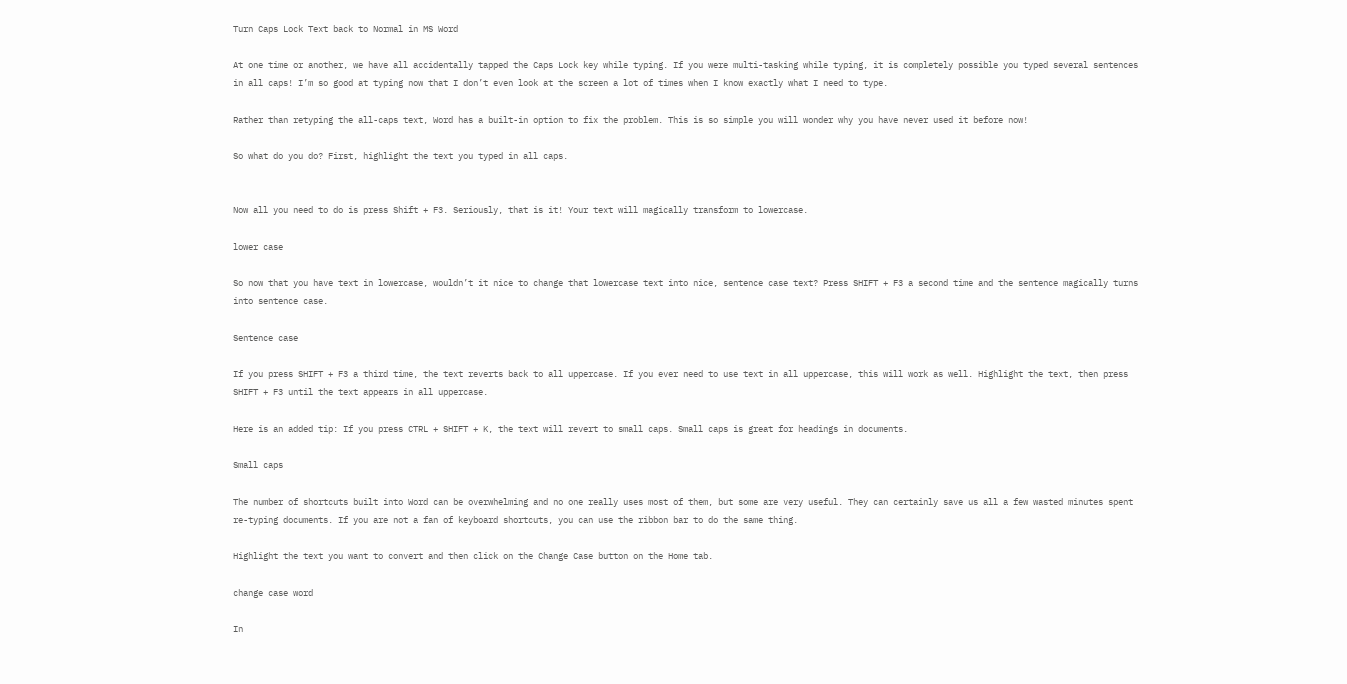Turn Caps Lock Text back to Normal in MS Word

At one time or another, we have all accidentally tapped the Caps Lock key while typing. If you were multi-tasking while typing, it is completely possible you typed several sentences in all caps! I’m so good at typing now that I don’t even look at the screen a lot of times when I know exactly what I need to type.

Rather than retyping the all-caps text, Word has a built-in option to fix the problem. This is so simple you will wonder why you have never used it before now!

So what do you do? First, highlight the text you typed in all caps.


Now all you need to do is press Shift + F3. Seriously, that is it! Your text will magically transform to lowercase.

lower case

So now that you have text in lowercase, wouldn’t it nice to change that lowercase text into nice, sentence case text? Press SHIFT + F3 a second time and the sentence magically turns into sentence case.

Sentence case

If you press SHIFT + F3 a third time, the text reverts back to all uppercase. If you ever need to use text in all uppercase, this will work as well. Highlight the text, then press SHIFT + F3 until the text appears in all uppercase.

Here is an added tip: If you press CTRL + SHIFT + K, the text will revert to small caps. Small caps is great for headings in documents.

Small caps

The number of shortcuts built into Word can be overwhelming and no one really uses most of them, but some are very useful. They can certainly save us all a few wasted minutes spent re-typing documents. If you are not a fan of keyboard shortcuts, you can use the ribbon bar to do the same thing.

Highlight the text you want to convert and then click on the Change Case button on the Home tab.

change case word

In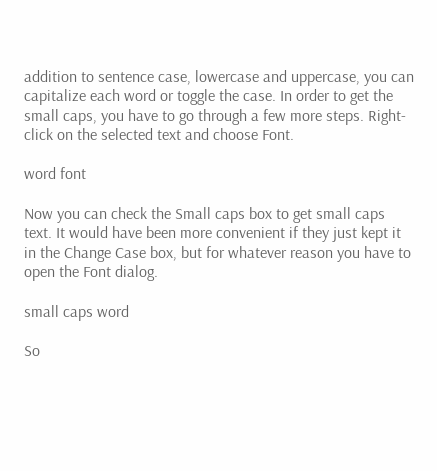addition to sentence case, lowercase and uppercase, you can capitalize each word or toggle the case. In order to get the small caps, you have to go through a few more steps. Right-click on the selected text and choose Font.

word font

Now you can check the Small caps box to get small caps text. It would have been more convenient if they just kept it in the Change Case box, but for whatever reason you have to open the Font dialog.

small caps word

So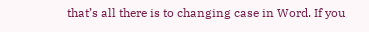that’s all there is to changing case in Word. If you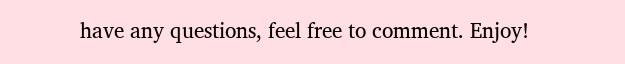have any questions, feel free to comment. Enjoy!